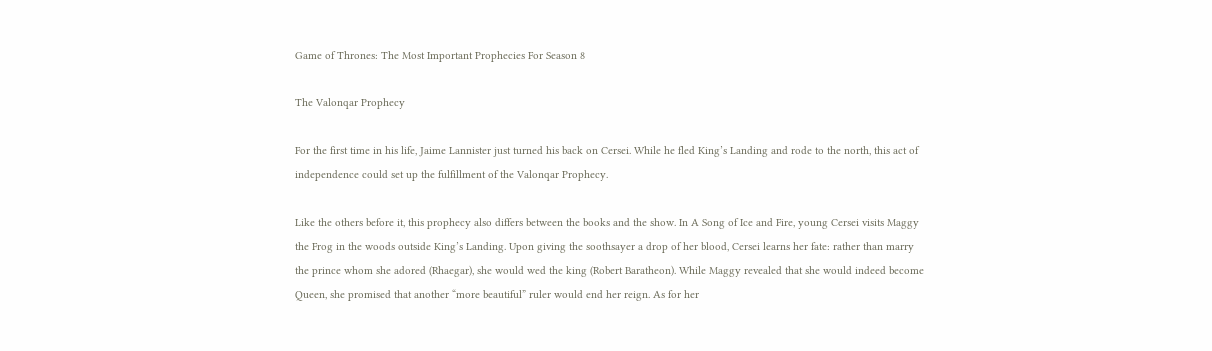Game of Thrones: The Most Important Prophecies For Season 8

The Valonqar Prophecy

For the first time in his life, Jaime Lannister just turned his back on Cersei. While he fled King’s Landing and rode to the north, this act of independence could set up the fulfillment of the Valonqar Prophecy.

Like the others before it, this prophecy also differs between the books and the show. In A Song of Ice and Fire, young Cersei visits Maggy the Frog in the woods outside King’s Landing. Upon giving the soothsayer a drop of her blood, Cersei learns her fate: rather than marry the prince whom she adored (Rhaegar), she would wed the king (Robert Baratheon). While Maggy revealed that she would indeed become Queen, she promised that another “more beautiful” ruler would end her reign. As for her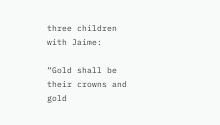three children with Jaime:

“Gold shall be their crowns and gold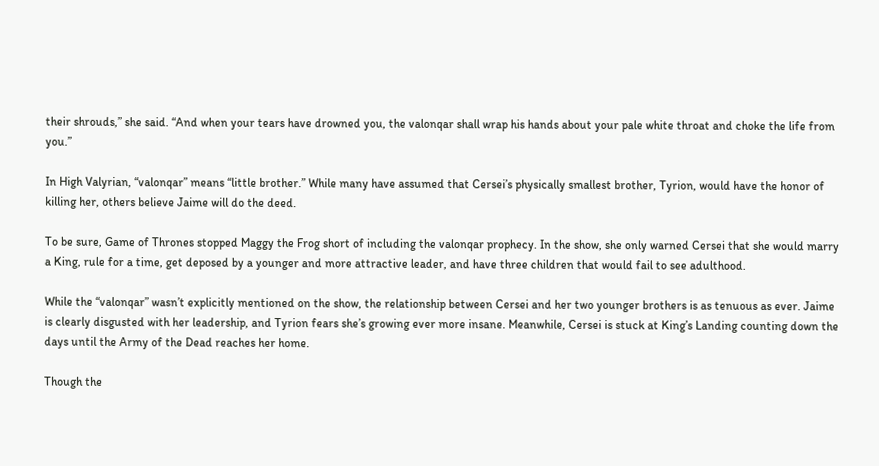their shrouds,” she said. “And when your tears have drowned you, the valonqar shall wrap his hands about your pale white throat and choke the life from you.”

In High Valyrian, “valonqar” means “little brother.” While many have assumed that Cersei’s physically smallest brother, Tyrion, would have the honor of killing her, others believe Jaime will do the deed.

To be sure, Game of Thrones stopped Maggy the Frog short of including the valonqar prophecy. In the show, she only warned Cersei that she would marry a King, rule for a time, get deposed by a younger and more attractive leader, and have three children that would fail to see adulthood.

While the “valonqar” wasn’t explicitly mentioned on the show, the relationship between Cersei and her two younger brothers is as tenuous as ever. Jaime is clearly disgusted with her leadership, and Tyrion fears she’s growing ever more insane. Meanwhile, Cersei is stuck at King’s Landing counting down the days until the Army of the Dead reaches her home.

Though the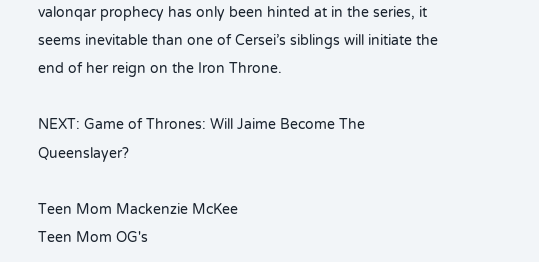valonqar prophecy has only been hinted at in the series, it seems inevitable than one of Cersei’s siblings will initiate the end of her reign on the Iron Throne.

NEXT: Game of Thrones: Will Jaime Become The Queenslayer?

Teen Mom Mackenzie McKee
Teen Mom OG's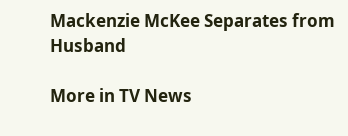Mackenzie McKee Separates from Husband

More in TV News